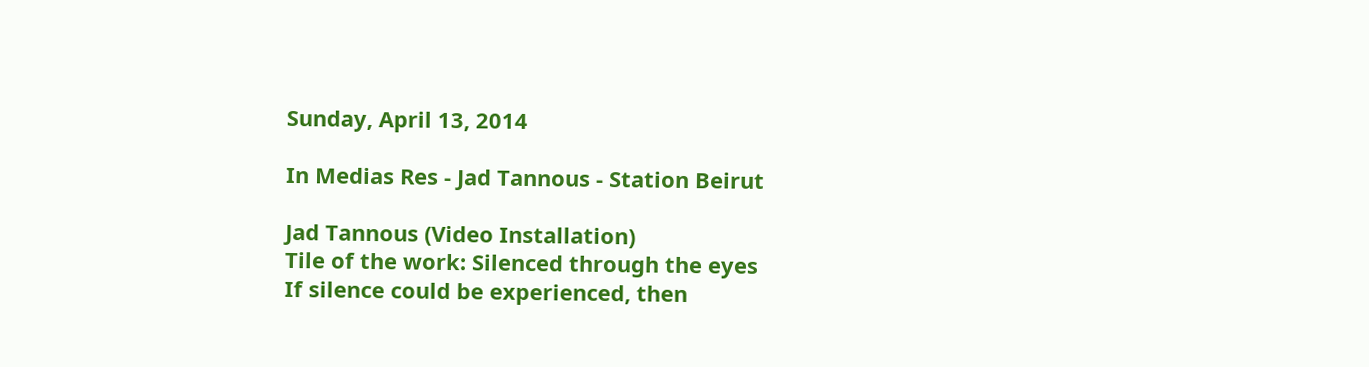Sunday, April 13, 2014

In Medias Res - Jad Tannous - Station Beirut

Jad Tannous (Video Installation)
Tile of the work: Silenced through the eyes
If silence could be experienced, then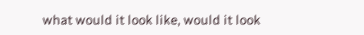what would it look like, would it look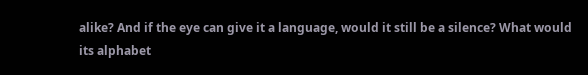alike? And if the eye can give it a language, would it still be a silence? What would its alphabet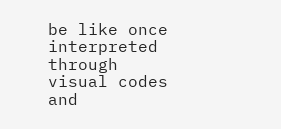be like once interpreted through visual codes and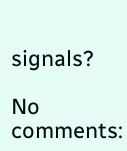signals?

No comments: